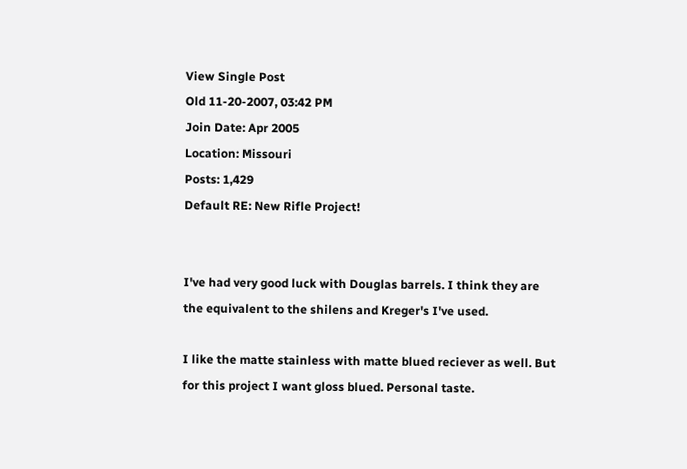View Single Post
Old 11-20-2007, 03:42 PM
Join Date: Apr 2005
Location: Missouri
Posts: 1,429
Default RE: New Rifle Project!


I've had very good luck with Douglas barrels. I think they are the equivalent to the shilens and Kreger's I've used.

I like the matte stainless with matte blued reciever as well. But for this project I want gloss blued. Personal taste.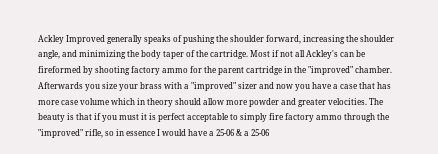Ackley Improved generally speaks of pushing the shoulder forward, increasing the shoulder angle, and minimizing the body taper of the cartridge. Most if not all Ackley's can be fireformed by shooting factory ammo for the parent cartridge in the "improved" chamber. Afterwards you size your brass with a "improved" sizer and now you have a case that has more case volume which in theory should allow more powder and greater velocities. The beauty is that if you must it is perfect acceptable to simply fire factory ammo through the "improved" rifle, so in essence I would have a 25-06 & a 25-06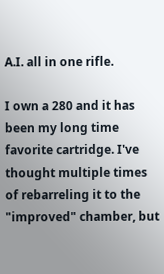A.I. all in one rifle.

I own a 280 and it has been my long time favorite cartridge. I've thought multiple times of rebarreling it to the "improved" chamber, but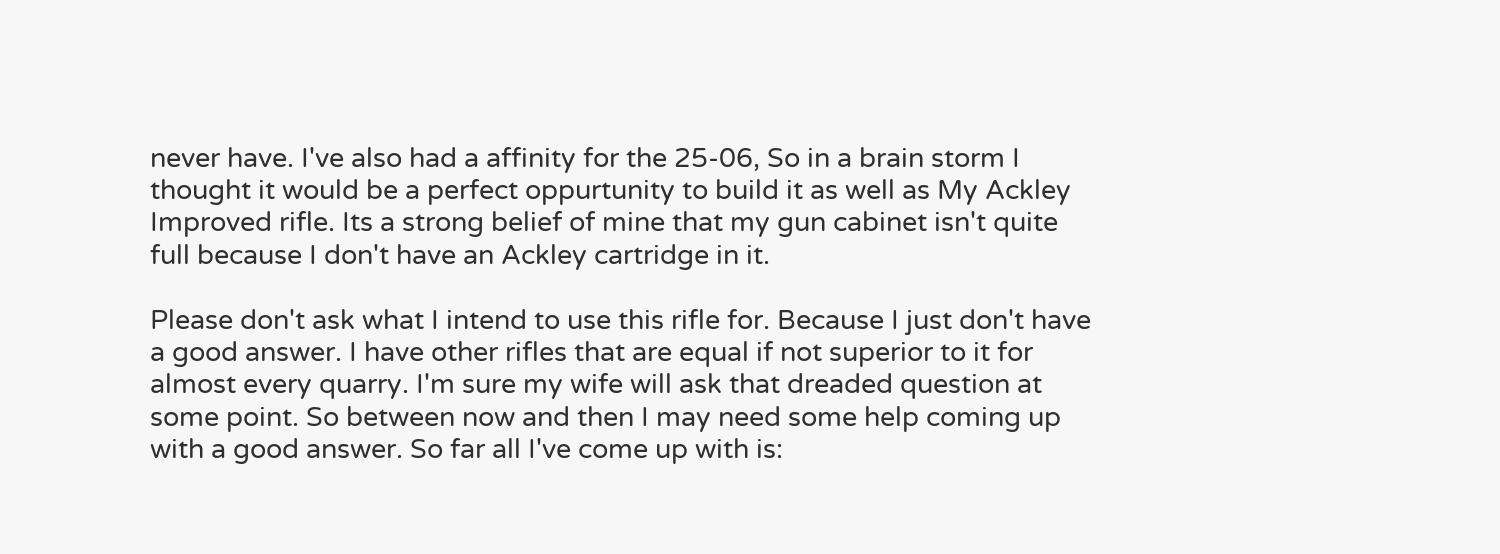never have. I've also had a affinity for the 25-06, So in a brain storm I thought it would be a perfect oppurtunity to build it as well as My Ackley Improved rifle. Its a strong belief of mine that my gun cabinet isn't quite full because I don't have an Ackley cartridge in it.

Please don't ask what I intend to use this rifle for. Because I just don't have a good answer. I have other rifles that are equal if not superior to it for almost every quarry. I'm sure my wife will ask that dreaded question at some point. So between now and then I may need some help coming up with a good answer. So far all I've come up with is: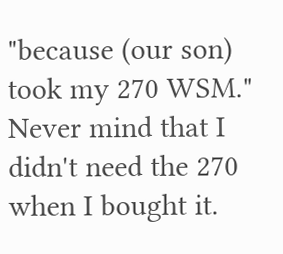"because (our son) took my 270 WSM." Never mind that I didn't need the 270 when I bought it.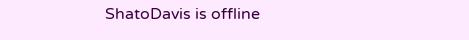ShatoDavis is offline